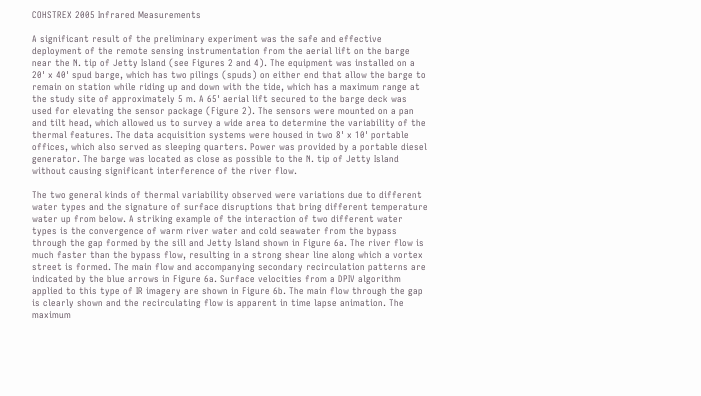COHSTREX 2005 Infrared Measurements

A significant result of the preliminary experiment was the safe and effective deployment of the remote sensing instrumentation from the aerial lift on the barge near the N. tip of Jetty Island (see Figures 2 and 4). The equipment was installed on a 20' x 40' spud barge, which has two pilings (spuds) on either end that allow the barge to remain on station while riding up and down with the tide, which has a maximum range at the study site of approximately 5 m. A 65' aerial lift secured to the barge deck was used for elevating the sensor package (Figure 2). The sensors were mounted on a pan and tilt head, which allowed us to survey a wide area to determine the variability of the thermal features. The data acquisition systems were housed in two 8' x 10' portable offices, which also served as sleeping quarters. Power was provided by a portable diesel generator. The barge was located as close as possible to the N. tip of Jetty Island without causing significant interference of the river flow.

The two general kinds of thermal variability observed were variations due to different water types and the signature of surface disruptions that bring different temperature water up from below. A striking example of the interaction of two different water types is the convergence of warm river water and cold seawater from the bypass through the gap formed by the sill and Jetty Island shown in Figure 6a. The river flow is much faster than the bypass flow, resulting in a strong shear line along which a vortex street is formed. The main flow and accompanying secondary recirculation patterns are indicated by the blue arrows in Figure 6a. Surface velocities from a DPIV algorithm applied to this type of IR imagery are shown in Figure 6b. The main flow through the gap is clearly shown and the recirculating flow is apparent in time lapse animation. The maximum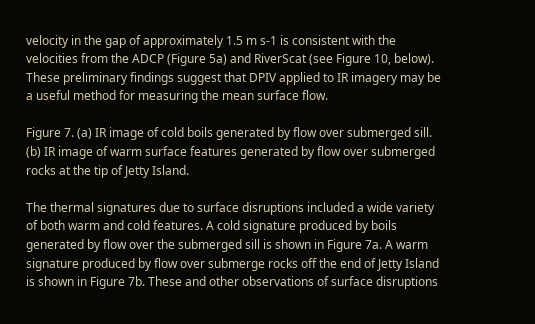velocity in the gap of approximately 1.5 m s-1 is consistent with the velocities from the ADCP (Figure 5a) and RiverScat (see Figure 10, below). These preliminary findings suggest that DPIV applied to IR imagery may be a useful method for measuring the mean surface flow.

Figure 7. (a) IR image of cold boils generated by flow over submerged sill. (b) IR image of warm surface features generated by flow over submerged rocks at the tip of Jetty Island.

The thermal signatures due to surface disruptions included a wide variety of both warm and cold features. A cold signature produced by boils generated by flow over the submerged sill is shown in Figure 7a. A warm signature produced by flow over submerge rocks off the end of Jetty Island is shown in Figure 7b. These and other observations of surface disruptions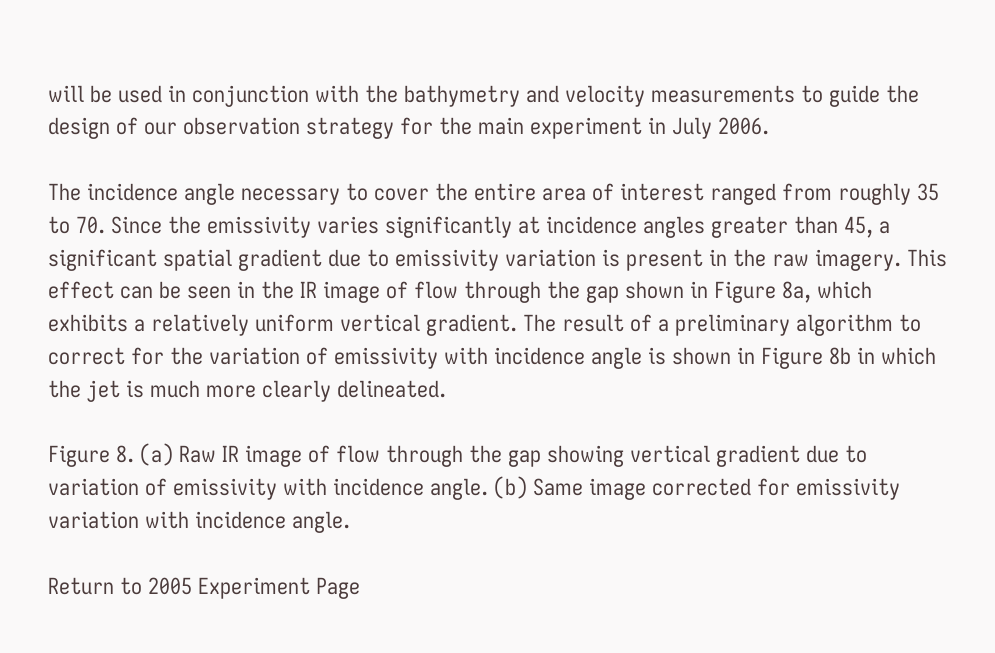will be used in conjunction with the bathymetry and velocity measurements to guide the design of our observation strategy for the main experiment in July 2006.

The incidence angle necessary to cover the entire area of interest ranged from roughly 35 to 70. Since the emissivity varies significantly at incidence angles greater than 45, a significant spatial gradient due to emissivity variation is present in the raw imagery. This effect can be seen in the IR image of flow through the gap shown in Figure 8a, which exhibits a relatively uniform vertical gradient. The result of a preliminary algorithm to correct for the variation of emissivity with incidence angle is shown in Figure 8b in which the jet is much more clearly delineated.

Figure 8. (a) Raw IR image of flow through the gap showing vertical gradient due to variation of emissivity with incidence angle. (b) Same image corrected for emissivity variation with incidence angle.

Return to 2005 Experiment Page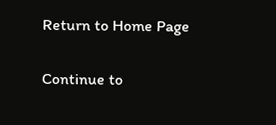Return to Home Page

Continue to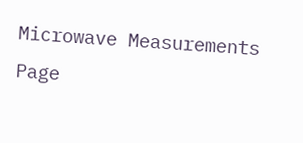Microwave Measurements Page